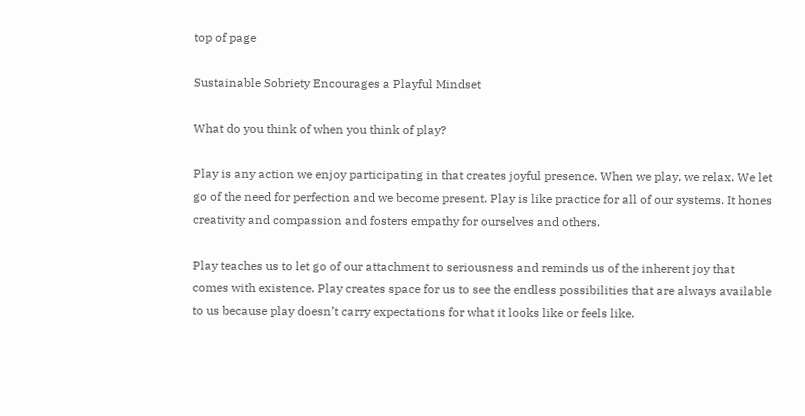top of page

Sustainable Sobriety Encourages a Playful Mindset

What do you think of when you think of play?

Play is any action we enjoy participating in that creates joyful presence. When we play, we relax. We let go of the need for perfection and we become present. Play is like practice for all of our systems. It hones creativity and compassion and fosters empathy for ourselves and others.

Play teaches us to let go of our attachment to seriousness and reminds us of the inherent joy that comes with existence. Play creates space for us to see the endless possibilities that are always available to us because play doesn’t carry expectations for what it looks like or feels like.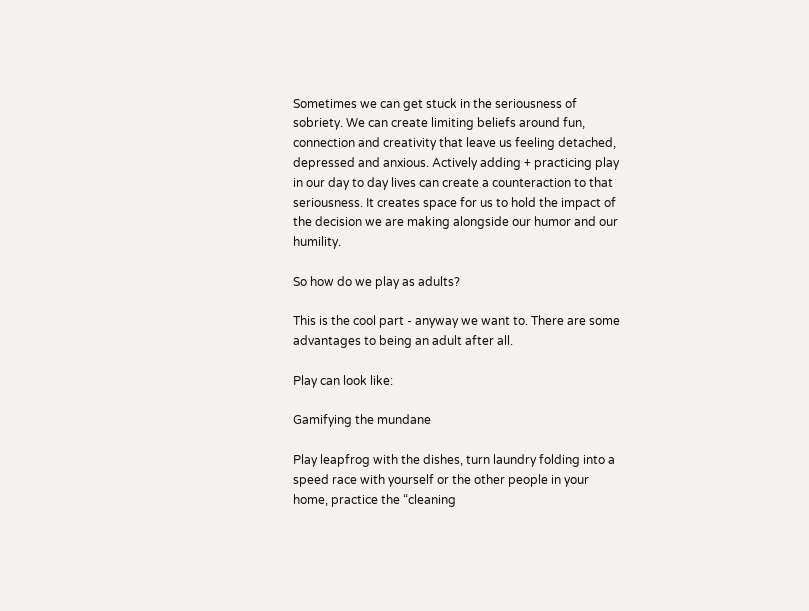Sometimes we can get stuck in the seriousness of sobriety. We can create limiting beliefs around fun, connection and creativity that leave us feeling detached, depressed and anxious. Actively adding + practicing play in our day to day lives can create a counteraction to that seriousness. It creates space for us to hold the impact of the decision we are making alongside our humor and our humility.

So how do we play as adults?

This is the cool part - anyway we want to. There are some advantages to being an adult after all.

Play can look like:

Gamifying the mundane

Play leapfrog with the dishes, turn laundry folding into a speed race with yourself or the other people in your home, practice the “cleaning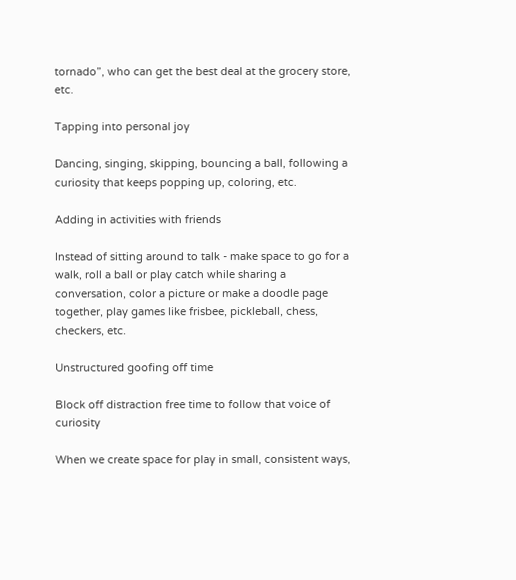tornado”, who can get the best deal at the grocery store, etc.

Tapping into personal joy

Dancing, singing, skipping, bouncing a ball, following a curiosity that keeps popping up, coloring, etc.

Adding in activities with friends

Instead of sitting around to talk - make space to go for a walk, roll a ball or play catch while sharing a conversation, color a picture or make a doodle page together, play games like frisbee, pickleball, chess, checkers, etc.

Unstructured goofing off time

Block off distraction free time to follow that voice of curiosity

When we create space for play in small, consistent ways,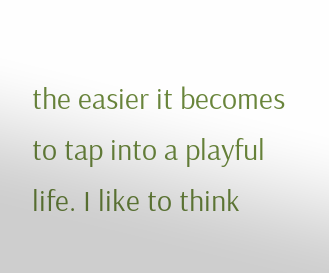the easier it becomes to tap into a playful life. I like to think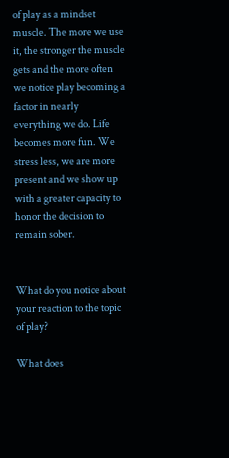of play as a mindset muscle. The more we use it, the stronger the muscle gets and the more often we notice play becoming a factor in nearly everything we do. Life becomes more fun. We stress less, we are more present and we show up with a greater capacity to honor the decision to remain sober.


What do you notice about your reaction to the topic of play?

What does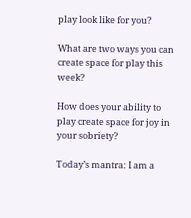play look like for you?

What are two ways you can create space for play this week?

How does your ability to play create space for joy in your sobriety?

Today’s mantra: I am a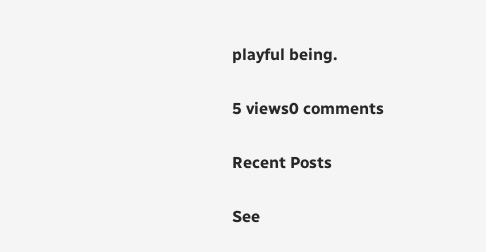playful being.

5 views0 comments

Recent Posts

See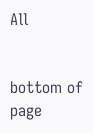All


bottom of page